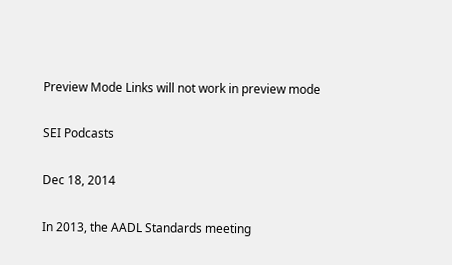Preview Mode Links will not work in preview mode

SEI Podcasts

Dec 18, 2014

In 2013, the AADL Standards meeting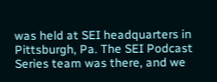was held at SEI headquarters in Pittsburgh, Pa. The SEI Podcast Series team was there, and we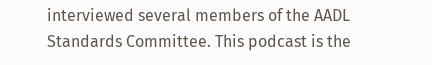interviewed several members of the AADL Standards Committee. This podcast is the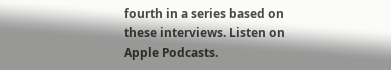fourth in a series based on these interviews. Listen on Apple Podcasts.